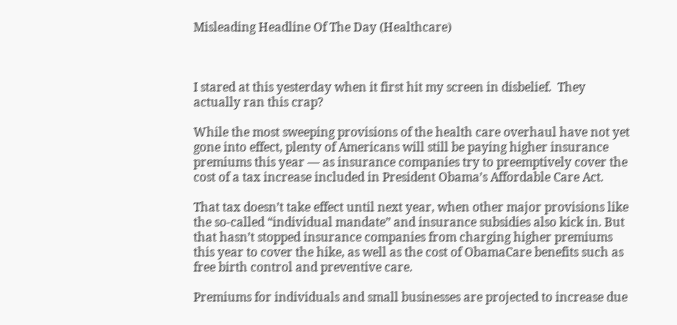Misleading Headline Of The Day (Healthcare)



I stared at this yesterday when it first hit my screen in disbelief.  They actually ran this crap?

While the most sweeping provisions of the health care overhaul have not yet gone into effect, plenty of Americans will still be paying higher insurance premiums this year — as insurance companies try to preemptively cover the cost of a tax increase included in President Obama’s Affordable Care Act.

That tax doesn’t take effect until next year, when other major provisions like the so-called “individual mandate” and insurance subsidies also kick in. But that hasn’t stopped insurance companies from charging higher premiums this year to cover the hike, as well as the cost of ObamaCare benefits such as free birth control and preventive care.

Premiums for individuals and small businesses are projected to increase due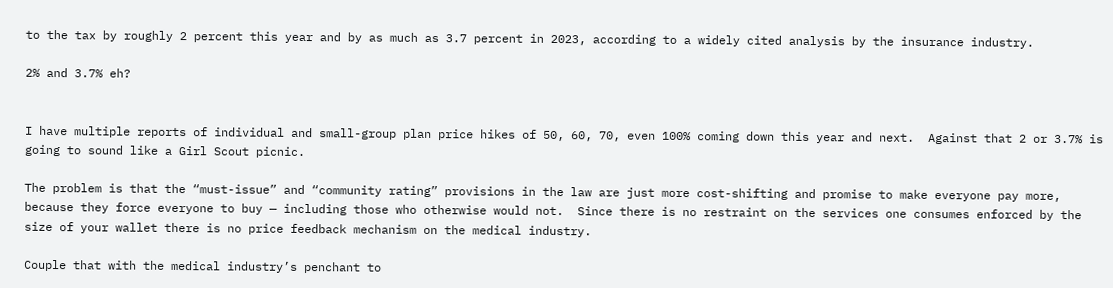to the tax by roughly 2 percent this year and by as much as 3.7 percent in 2023, according to a widely cited analysis by the insurance industry.

2% and 3.7% eh?


I have multiple reports of individual and small-group plan price hikes of 50, 60, 70, even 100% coming down this year and next.  Against that 2 or 3.7% is going to sound like a Girl Scout picnic.

The problem is that the “must-issue” and “community rating” provisions in the law are just more cost-shifting and promise to make everyone pay more, because they force everyone to buy — including those who otherwise would not.  Since there is no restraint on the services one consumes enforced by the size of your wallet there is no price feedback mechanism on the medical industry.

Couple that with the medical industry’s penchant to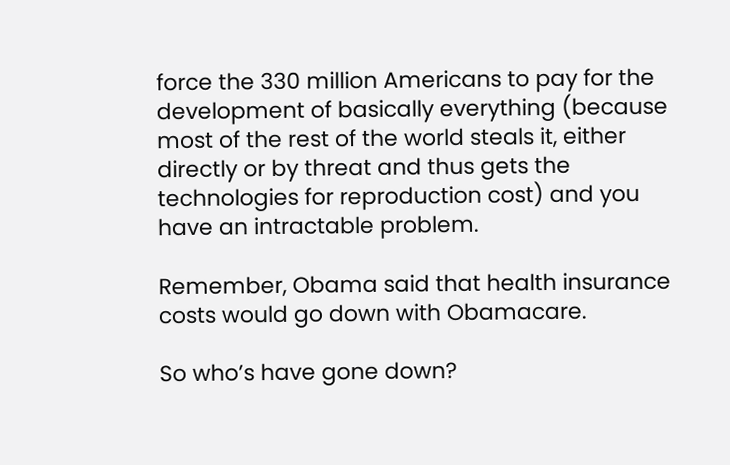force the 330 million Americans to pay for the development of basically everything (because most of the rest of the world steals it, either directly or by threat and thus gets the technologies for reproduction cost) and you have an intractable problem.

Remember, Obama said that health insurance costs would go down with Obamacare.

So who’s have gone down?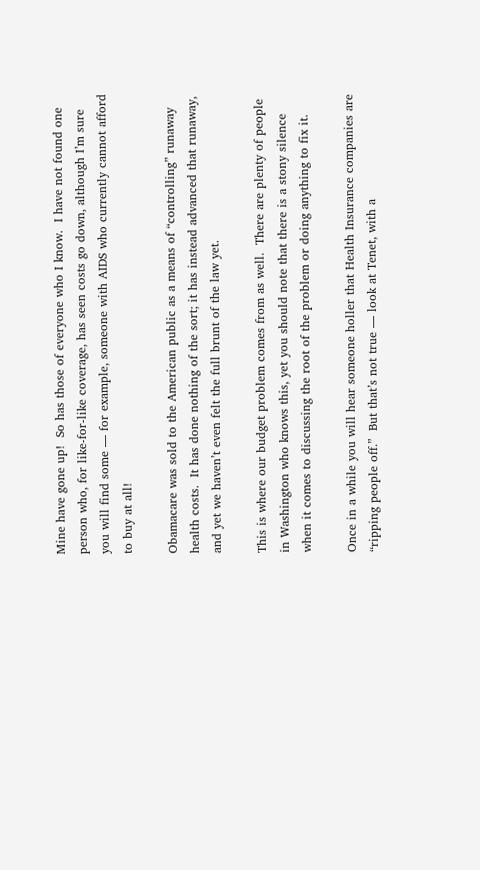Mine have gone up!  So has those of everyone who I know.  I have not found one person who, for like-for-like coverage, has seen costs go down, although I’m sure you will find some — for example, someone with AIDS who currently cannot afford to buy at all!

Obamacare was sold to the American public as a means of “controlling” runaway health costs.  It has done nothing of the sort; it has instead advanced that runaway, and yet we haven’t even felt the full brunt of the law yet.

This is where our budget problem comes from as well.  There are plenty of people in Washington who knows this, yet you should note that there is a stony silence when it comes to discussing the root of the problem or doing anything to fix it.

Once in a while you will hear someone holler that Health Insurance companies are “ripping people off.”  But that’s not true — look at Tenet, with a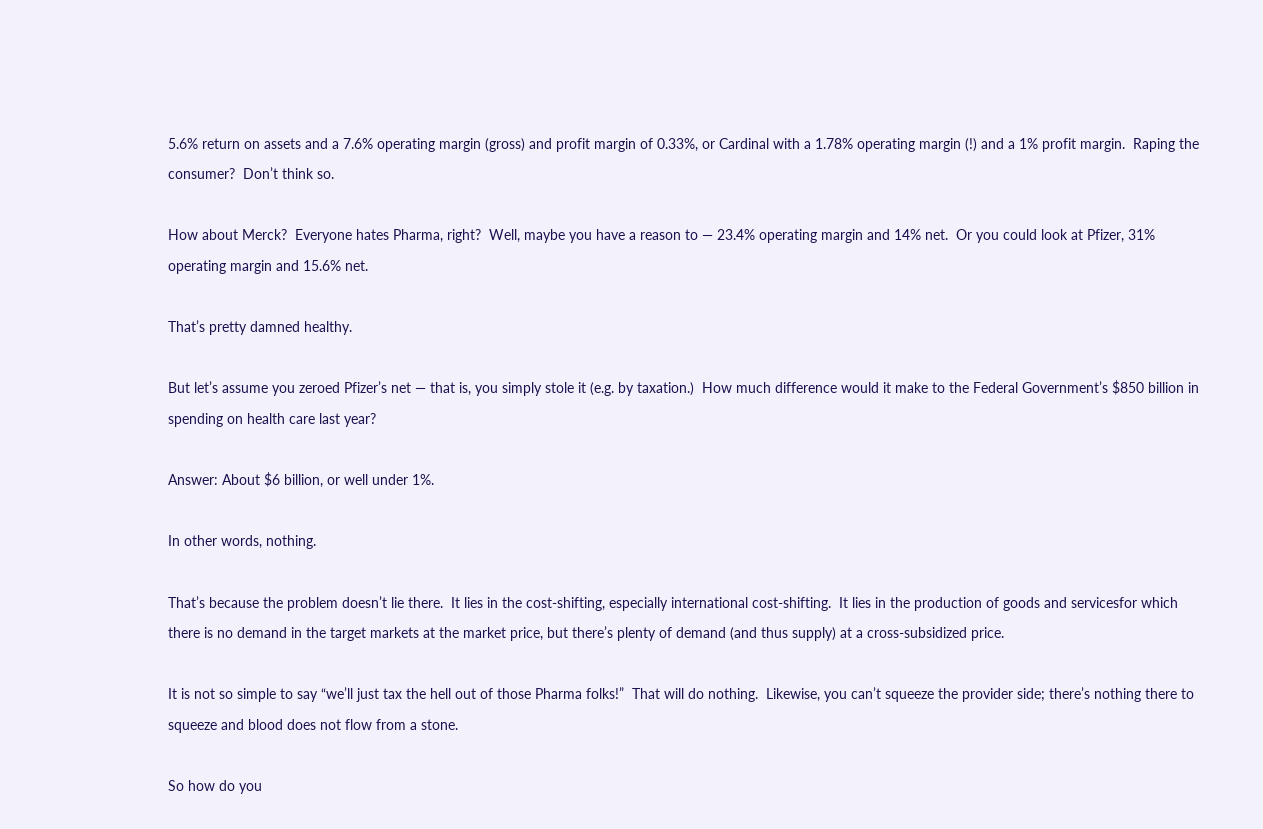5.6% return on assets and a 7.6% operating margin (gross) and profit margin of 0.33%, or Cardinal with a 1.78% operating margin (!) and a 1% profit margin.  Raping the consumer?  Don’t think so.

How about Merck?  Everyone hates Pharma, right?  Well, maybe you have a reason to — 23.4% operating margin and 14% net.  Or you could look at Pfizer, 31% operating margin and 15.6% net.

That’s pretty damned healthy.

But let’s assume you zeroed Pfizer’s net — that is, you simply stole it (e.g. by taxation.)  How much difference would it make to the Federal Government’s $850 billion in spending on health care last year?

Answer: About $6 billion, or well under 1%.

In other words, nothing.

That’s because the problem doesn’t lie there.  It lies in the cost-shifting, especially international cost-shifting.  It lies in the production of goods and servicesfor which there is no demand in the target markets at the market price, but there’s plenty of demand (and thus supply) at a cross-subsidized price.

It is not so simple to say “we’ll just tax the hell out of those Pharma folks!”  That will do nothing.  Likewise, you can’t squeeze the provider side; there’s nothing there to squeeze and blood does not flow from a stone.

So how do you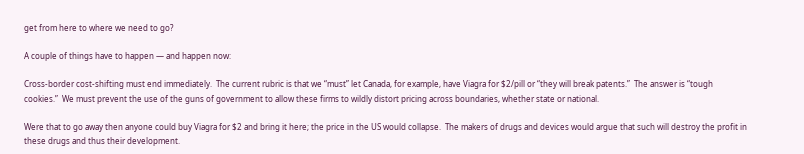get from here to where we need to go?

A couple of things have to happen — and happen now:

Cross-border cost-shifting must end immediately.  The current rubric is that we “must” let Canada, for example, have Viagra for $2/pill or “they will break patents.”  The answer is “tough cookies.”  We must prevent the use of the guns of government to allow these firms to wildly distort pricing across boundaries, whether state or national.

Were that to go away then anyone could buy Viagra for $2 and bring it here; the price in the US would collapse.  The makers of drugs and devices would argue that such will destroy the profit in these drugs and thus their development.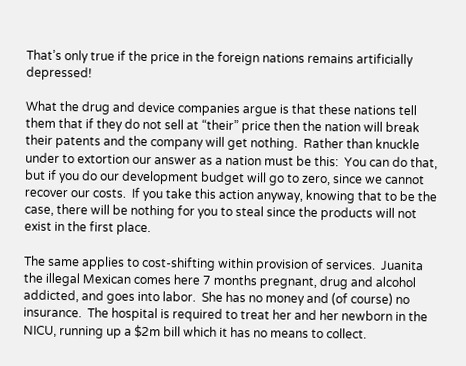That’s only true if the price in the foreign nations remains artificially depressed!

What the drug and device companies argue is that these nations tell them that if they do not sell at “their” price then the nation will break their patents and the company will get nothing.  Rather than knuckle under to extortion our answer as a nation must be this:  You can do that, but if you do our development budget will go to zero, since we cannot recover our costs.  If you take this action anyway, knowing that to be the case, there will be nothing for you to steal since the products will not exist in the first place.

The same applies to cost-shifting within provision of services.  Juanita the illegal Mexican comes here 7 months pregnant, drug and alcohol addicted, and goes into labor.  She has no money and (of course) no insurance.  The hospital is required to treat her and her newborn in the NICU, running up a $2m bill which it has no means to collect.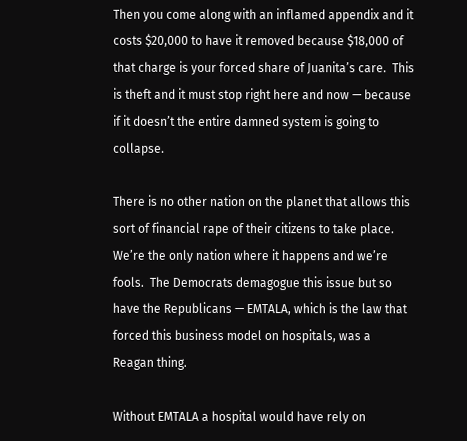Then you come along with an inflamed appendix and it costs $20,000 to have it removed because $18,000 of that charge is your forced share of Juanita’s care.  This is theft and it must stop right here and now — because if it doesn’t the entire damned system is going to collapse.

There is no other nation on the planet that allows this sort of financial rape of their citizens to take place.  We’re the only nation where it happens and we’re fools.  The Democrats demagogue this issue but so have the Republicans — EMTALA, which is the law that forced this business model on hospitals, was a Reagan thing.

Without EMTALA a hospital would have rely on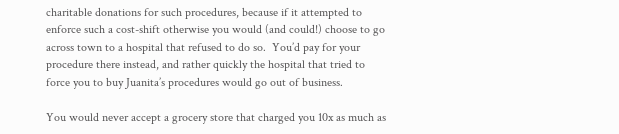charitable donations for such procedures, because if it attempted to enforce such a cost-shift otherwise you would (and could!) choose to go across town to a hospital that refused to do so.  You’d pay for your procedure there instead, and rather quickly the hospital that tried to force you to buy Juanita’s procedures would go out of business.

You would never accept a grocery store that charged you 10x as much as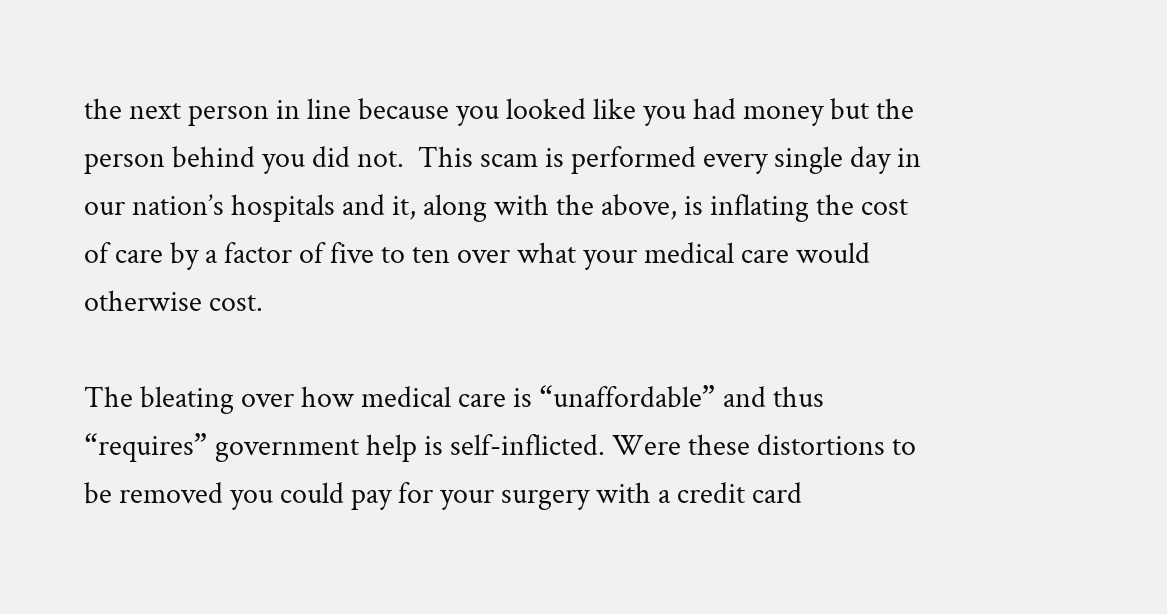the next person in line because you looked like you had money but the person behind you did not.  This scam is performed every single day in our nation’s hospitals and it, along with the above, is inflating the cost of care by a factor of five to ten over what your medical care would otherwise cost.

The bleating over how medical care is “unaffordable” and thus “requires” government help is self-inflicted. Were these distortions to be removed you could pay for your surgery with a credit card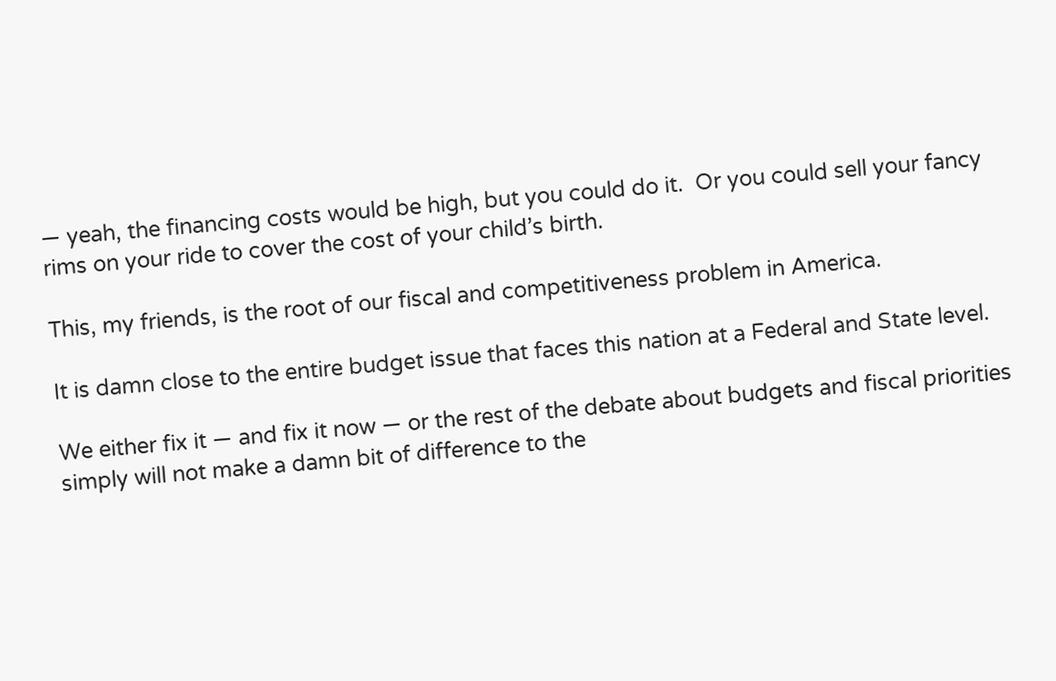— yeah, the financing costs would be high, but you could do it.  Or you could sell your fancy rims on your ride to cover the cost of your child’s birth.

This, my friends, is the root of our fiscal and competitiveness problem in America.

It is damn close to the entire budget issue that faces this nation at a Federal and State level.

We either fix it — and fix it now — or the rest of the debate about budgets and fiscal priorities simply will not make a damn bit of difference to the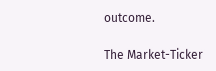outcome.

The Market-Ticker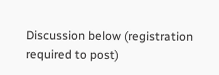Discussion below (registration required to post)